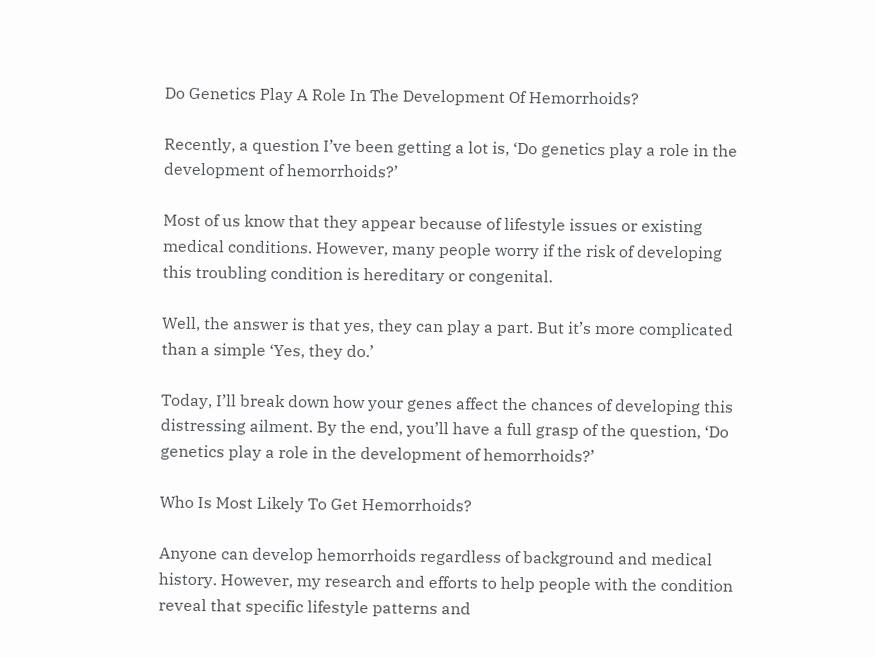Do Genetics Play A Role In The Development Of Hemorrhoids?

Recently, a question I’ve been getting a lot is, ‘Do genetics play a role in the development of hemorrhoids?’

Most of us know that they appear because of lifestyle issues or existing medical conditions. However, many people worry if the risk of developing this troubling condition is hereditary or congenital.

Well, the answer is that yes, they can play a part. But it’s more complicated than a simple ‘Yes, they do.’

Today, I’ll break down how your genes affect the chances of developing this distressing ailment. By the end, you’ll have a full grasp of the question, ‘Do genetics play a role in the development of hemorrhoids?’

Who Is Most Likely To Get Hemorrhoids?

Anyone can develop hemorrhoids regardless of background and medical history. However, my research and efforts to help people with the condition reveal that specific lifestyle patterns and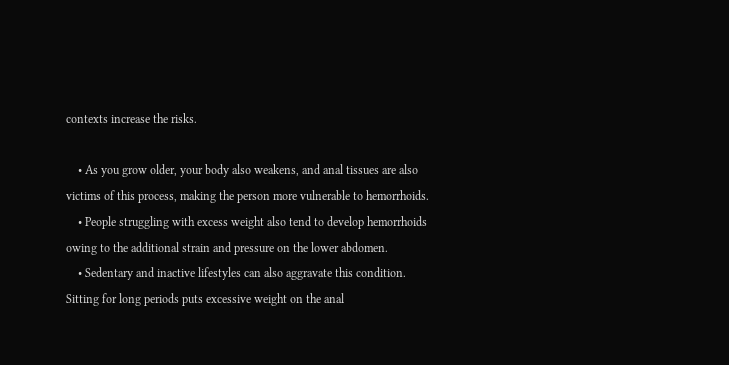contexts increase the risks.

    • As you grow older, your body also weakens, and anal tissues are also victims of this process, making the person more vulnerable to hemorrhoids.
    • People struggling with excess weight also tend to develop hemorrhoids owing to the additional strain and pressure on the lower abdomen.
    • Sedentary and inactive lifestyles can also aggravate this condition. Sitting for long periods puts excessive weight on the anal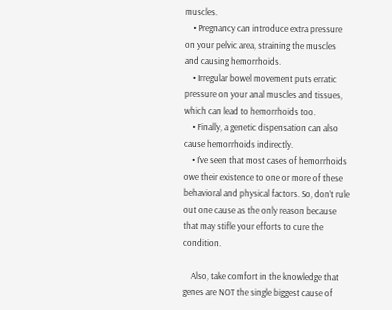muscles.
    • Pregnancy can introduce extra pressure on your pelvic area, straining the muscles and causing hemorrhoids.
    • Irregular bowel movement puts erratic pressure on your anal muscles and tissues, which can lead to hemorrhoids too.
    • Finally, a genetic dispensation can also cause hemorrhoids indirectly.
    • I’ve seen that most cases of hemorrhoids owe their existence to one or more of these behavioral and physical factors. So, don’t rule out one cause as the only reason because that may stifle your efforts to cure the condition.

    Also, take comfort in the knowledge that genes are NOT the single biggest cause of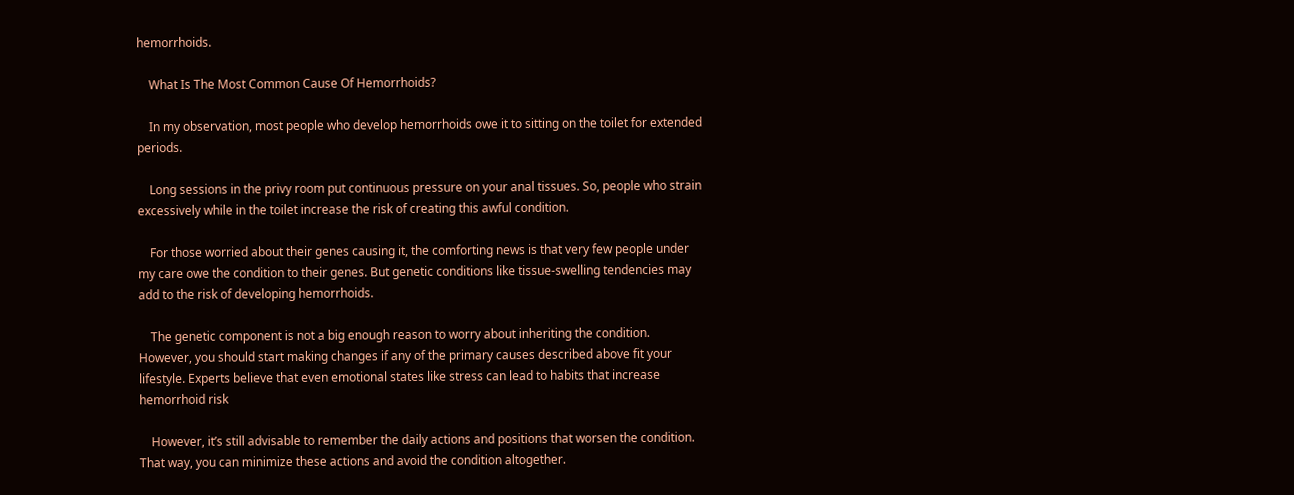hemorrhoids.

    What Is The Most Common Cause Of Hemorrhoids?

    In my observation, most people who develop hemorrhoids owe it to sitting on the toilet for extended periods.

    Long sessions in the privy room put continuous pressure on your anal tissues. So, people who strain excessively while in the toilet increase the risk of creating this awful condition.

    For those worried about their genes causing it, the comforting news is that very few people under my care owe the condition to their genes. But genetic conditions like tissue-swelling tendencies may add to the risk of developing hemorrhoids.

    The genetic component is not a big enough reason to worry about inheriting the condition. However, you should start making changes if any of the primary causes described above fit your lifestyle. Experts believe that even emotional states like stress can lead to habits that increase hemorrhoid risk

    However, it’s still advisable to remember the daily actions and positions that worsen the condition. That way, you can minimize these actions and avoid the condition altogether.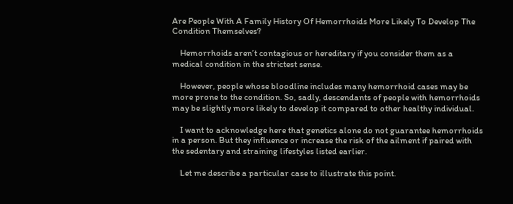Are People With A Family History Of Hemorrhoids More Likely To Develop The Condition Themselves?

    Hemorrhoids aren’t contagious or hereditary if you consider them as a medical condition in the strictest sense.

    However, people whose bloodline includes many hemorrhoid cases may be more prone to the condition. So, sadly, descendants of people with hemorrhoids may be slightly more likely to develop it compared to other healthy individual.

    I want to acknowledge here that genetics alone do not guarantee hemorrhoids in a person. But they influence or increase the risk of the ailment if paired with the sedentary and straining lifestyles listed earlier.

    Let me describe a particular case to illustrate this point.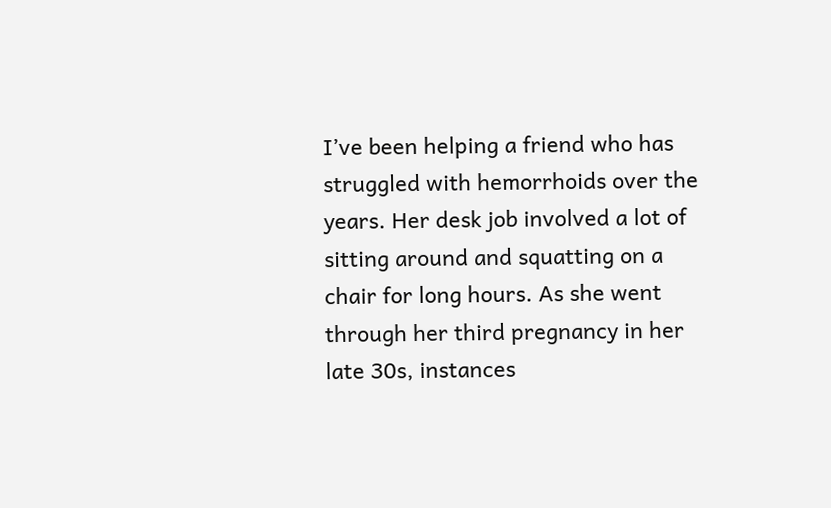I’ve been helping a friend who has struggled with hemorrhoids over the years. Her desk job involved a lot of sitting around and squatting on a chair for long hours. As she went through her third pregnancy in her late 30s, instances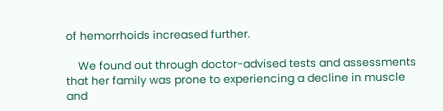of hemorrhoids increased further.

    We found out through doctor-advised tests and assessments that her family was prone to experiencing a decline in muscle and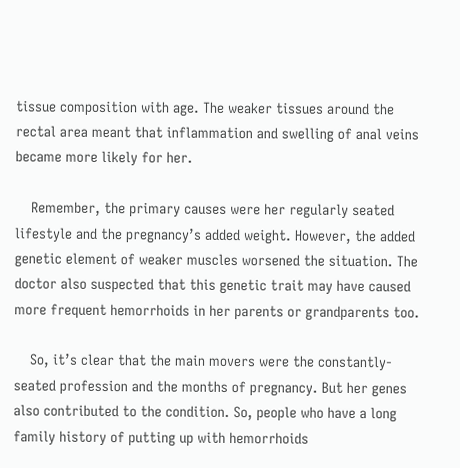tissue composition with age. The weaker tissues around the rectal area meant that inflammation and swelling of anal veins became more likely for her.

    Remember, the primary causes were her regularly seated lifestyle and the pregnancy’s added weight. However, the added genetic element of weaker muscles worsened the situation. The doctor also suspected that this genetic trait may have caused more frequent hemorrhoids in her parents or grandparents too.

    So, it’s clear that the main movers were the constantly-seated profession and the months of pregnancy. But her genes also contributed to the condition. So, people who have a long family history of putting up with hemorrhoids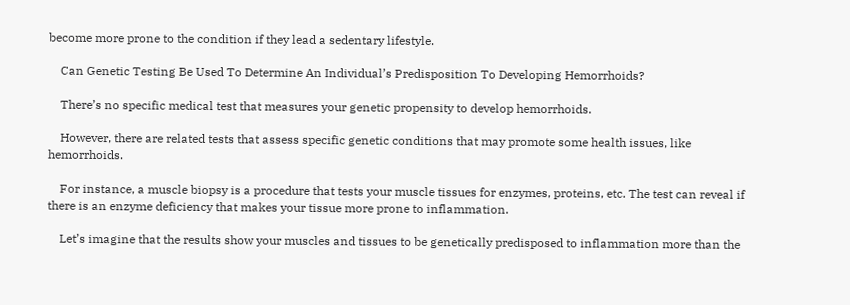become more prone to the condition if they lead a sedentary lifestyle.

    Can Genetic Testing Be Used To Determine An Individual’s Predisposition To Developing Hemorrhoids?

    There’s no specific medical test that measures your genetic propensity to develop hemorrhoids.

    However, there are related tests that assess specific genetic conditions that may promote some health issues, like hemorrhoids.

    For instance, a muscle biopsy is a procedure that tests your muscle tissues for enzymes, proteins, etc. The test can reveal if there is an enzyme deficiency that makes your tissue more prone to inflammation.

    Let’s imagine that the results show your muscles and tissues to be genetically predisposed to inflammation more than the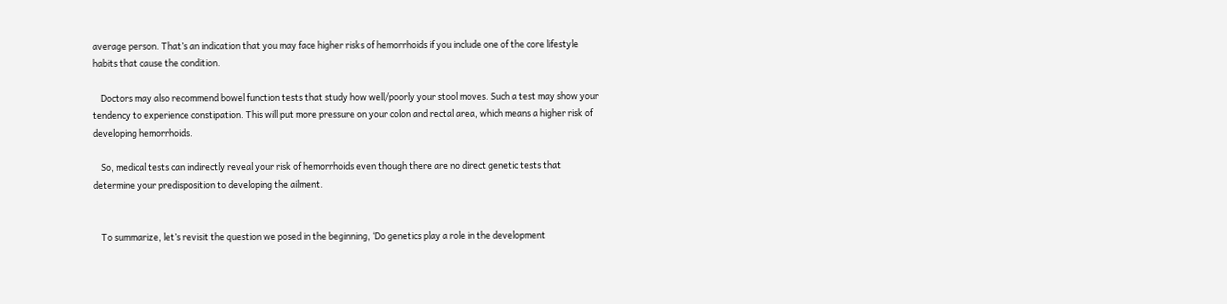average person. That’s an indication that you may face higher risks of hemorrhoids if you include one of the core lifestyle habits that cause the condition.

    Doctors may also recommend bowel function tests that study how well/poorly your stool moves. Such a test may show your tendency to experience constipation. This will put more pressure on your colon and rectal area, which means a higher risk of developing hemorrhoids.

    So, medical tests can indirectly reveal your risk of hemorrhoids even though there are no direct genetic tests that determine your predisposition to developing the ailment.


    To summarize, let’s revisit the question we posed in the beginning, ‘Do genetics play a role in the development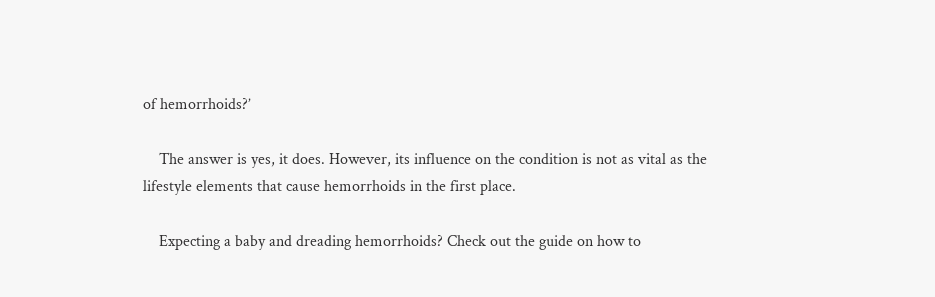of hemorrhoids?’

    The answer is yes, it does. However, its influence on the condition is not as vital as the lifestyle elements that cause hemorrhoids in the first place.

    Expecting a baby and dreading hemorrhoids? Check out the guide on how to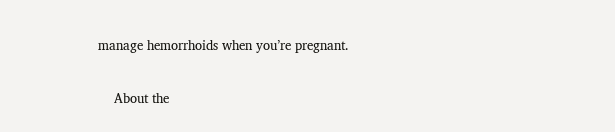manage hemorrhoids when you’re pregnant.

    About the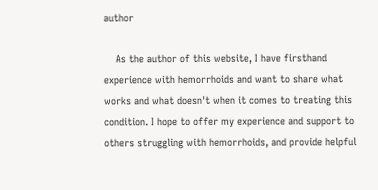author

    As the author of this website, I have firsthand experience with hemorrhoids and want to share what works and what doesn't when it comes to treating this condition. I hope to offer my experience and support to others struggling with hemorrhoids, and provide helpful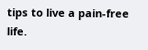tips to live a pain-free life.